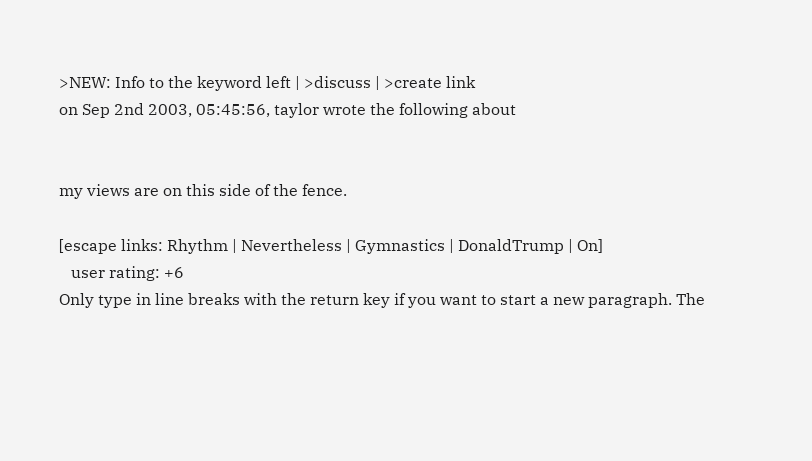>NEW: Info to the keyword left | >discuss | >create link
on Sep 2nd 2003, 05:45:56, taylor wrote the following about


my views are on this side of the fence.

[escape links: Rhythm | Nevertheless | Gymnastics | DonaldTrump | On]
   user rating: +6
Only type in line breaks with the return key if you want to start a new paragraph. The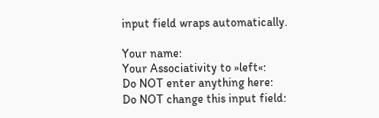input field wraps automatically.

Your name:
Your Associativity to »left«:
Do NOT enter anything here:
Do NOT change this input field: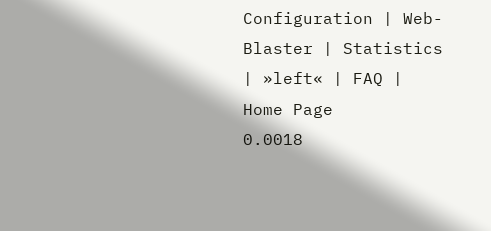Configuration | Web-Blaster | Statistics | »left« | FAQ | Home Page
0.0018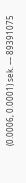(0.0006, 0.0001) sek. –– 89391075